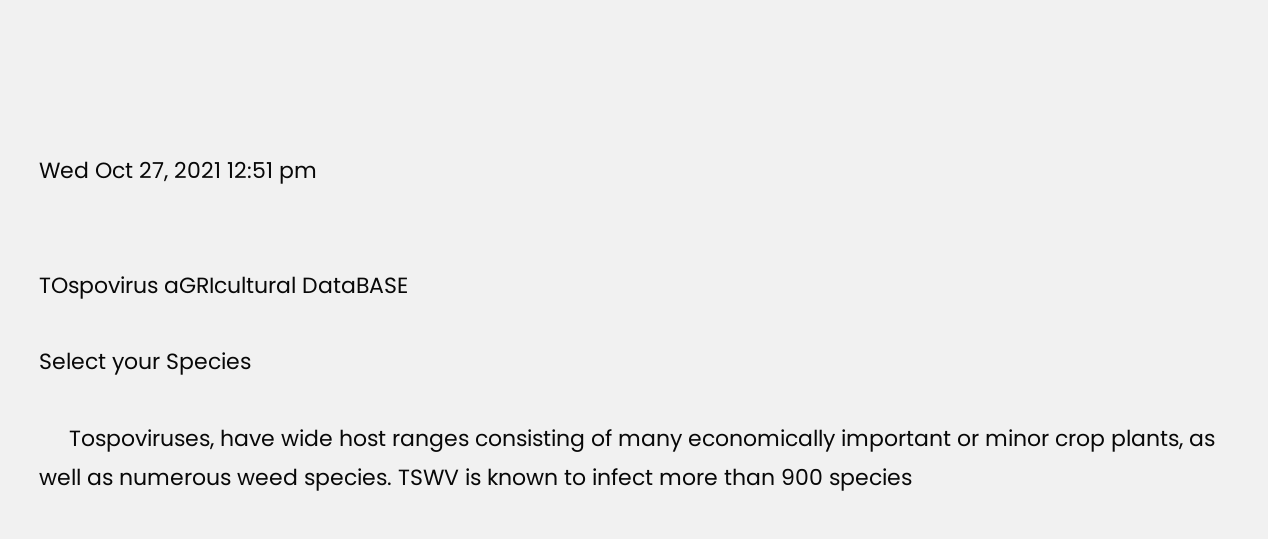Wed Oct 27, 2021 12:51 pm


TOspovirus aGRIcultural DataBASE

Select your Species

     Tospoviruses, have wide host ranges consisting of many economically important or minor crop plants, as well as numerous weed species. TSWV is known to infect more than 900 species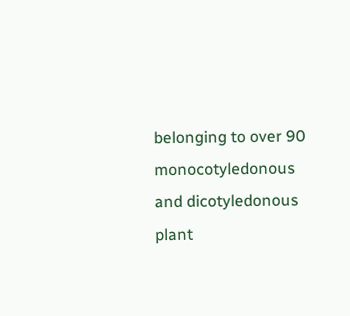belonging to over 90 monocotyledonous and dicotyledonous plant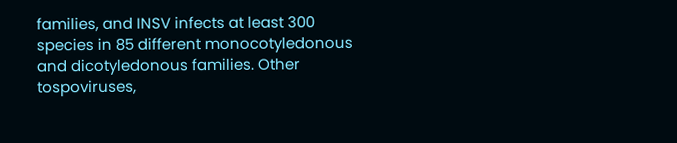families, and INSV infects at least 300 species in 85 different monocotyledonous and dicotyledonous families. Other tospoviruses,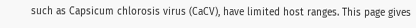such as Capsicum chlorosis virus (CaCV), have limited host ranges. This page gives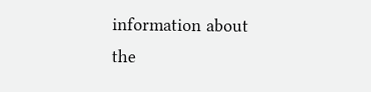information about the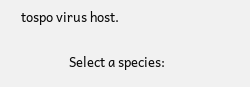tospo virus host.

                Select a species: